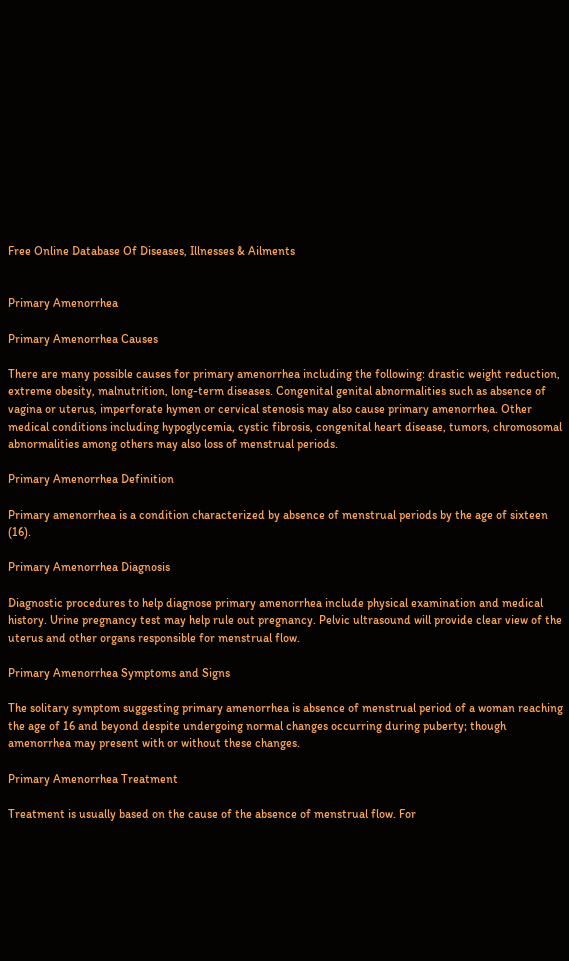Free Online Database Of Diseases, Illnesses & Ailments


Primary Amenorrhea

Primary Amenorrhea Causes

There are many possible causes for primary amenorrhea including the following: drastic weight reduction, extreme obesity, malnutrition, long-term diseases. Congenital genital abnormalities such as absence of vagina or uterus, imperforate hymen or cervical stenosis may also cause primary amenorrhea. Other medical conditions including hypoglycemia, cystic fibrosis, congenital heart disease, tumors, chromosomal abnormalities among others may also loss of menstrual periods.

Primary Amenorrhea Definition

Primary amenorrhea is a condition characterized by absence of menstrual periods by the age of sixteen (16).

Primary Amenorrhea Diagnosis

Diagnostic procedures to help diagnose primary amenorrhea include physical examination and medical history. Urine pregnancy test may help rule out pregnancy. Pelvic ultrasound will provide clear view of the uterus and other organs responsible for menstrual flow.

Primary Amenorrhea Symptoms and Signs

The solitary symptom suggesting primary amenorrhea is absence of menstrual period of a woman reaching the age of 16 and beyond despite undergoing normal changes occurring during puberty; though amenorrhea may present with or without these changes.

Primary Amenorrhea Treatment

Treatment is usually based on the cause of the absence of menstrual flow. For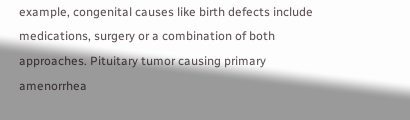example, congenital causes like birth defects include medications, surgery or a combination of both approaches. Pituitary tumor causing primary amenorrhea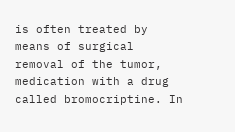is often treated by means of surgical removal of the tumor, medication with a drug called bromocriptine. In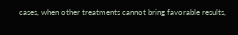cases, when other treatments cannot bring favorable results,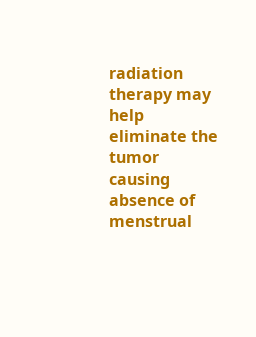radiation therapy may help eliminate the tumor causing absence of menstrual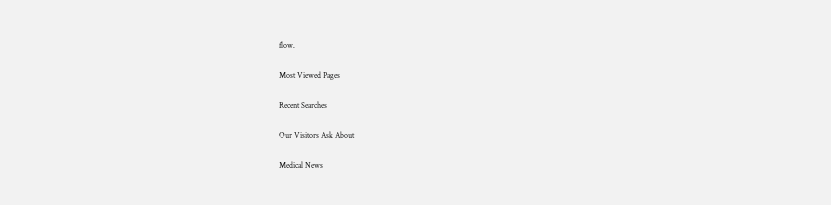flow.

Most Viewed Pages

Recent Searches

Our Visitors Ask About

Medical News